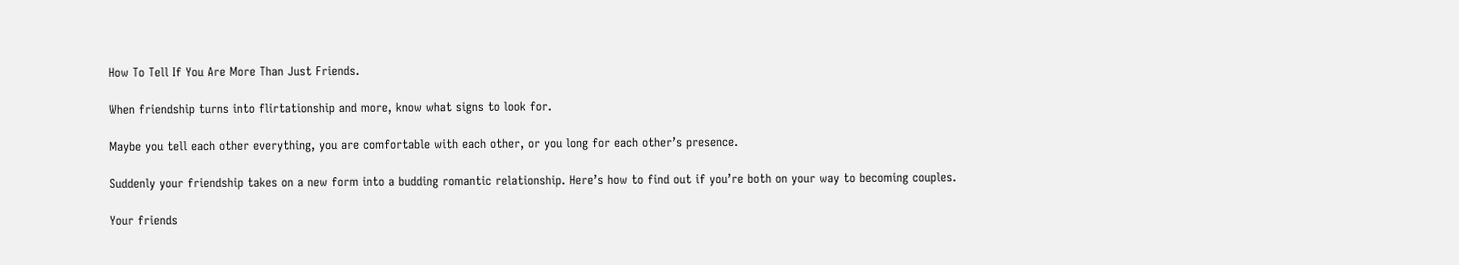How To Tell If You Are More Than Just Friends.

When friendship turns into flirtationship and more, know what signs to look for.

Maybe you tell each other everything, you are comfortable with each other, or you long for each other’s presence.

Suddenly your friendship takes on a new form into a budding romantic relationship. Here’s how to find out if you’re both on your way to becoming couples.

Your friends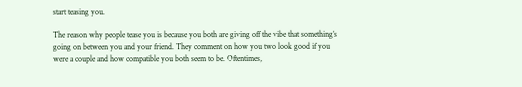start teasing you.

The reason why people tease you is because you both are giving off the vibe that something’s going on between you and your friend. They comment on how you two look good if you were a couple and how compatible you both seem to be. Oftentimes,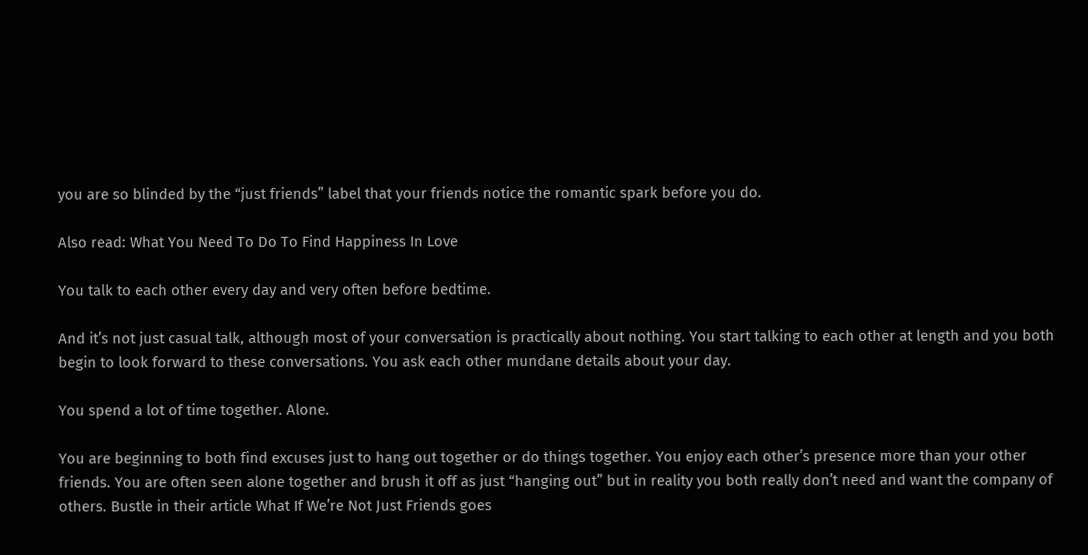you are so blinded by the “just friends” label that your friends notice the romantic spark before you do.

Also read: What You Need To Do To Find Happiness In Love

You talk to each other every day and very often before bedtime.

And it’s not just casual talk, although most of your conversation is practically about nothing. You start talking to each other at length and you both begin to look forward to these conversations. You ask each other mundane details about your day.

You spend a lot of time together. Alone.

You are beginning to both find excuses just to hang out together or do things together. You enjoy each other’s presence more than your other friends. You are often seen alone together and brush it off as just “hanging out” but in reality you both really don’t need and want the company of others. Bustle in their article What If We’re Not Just Friends goes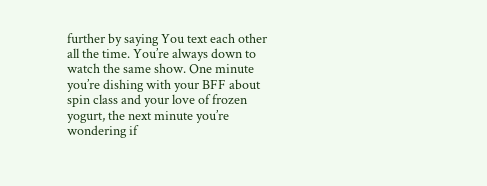further by saying You text each other all the time. You’re always down to watch the same show. One minute you’re dishing with your BFF about spin class and your love of frozen yogurt, the next minute you’re wondering if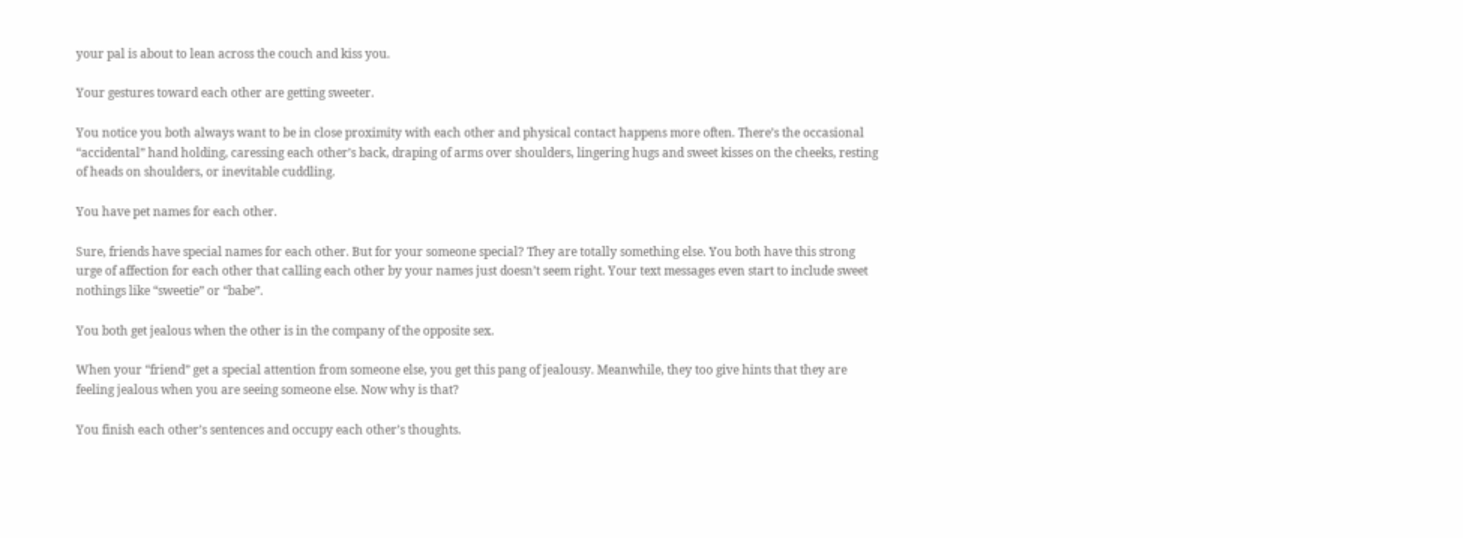your pal is about to lean across the couch and kiss you.

Your gestures toward each other are getting sweeter.

You notice you both always want to be in close proximity with each other and physical contact happens more often. There’s the occasional “accidental” hand holding, caressing each other’s back, draping of arms over shoulders, lingering hugs and sweet kisses on the cheeks, resting of heads on shoulders, or inevitable cuddling.

You have pet names for each other.

Sure, friends have special names for each other. But for your someone special? They are totally something else. You both have this strong urge of affection for each other that calling each other by your names just doesn’t seem right. Your text messages even start to include sweet nothings like “sweetie” or “babe”.

You both get jealous when the other is in the company of the opposite sex.

When your “friend” get a special attention from someone else, you get this pang of jealousy. Meanwhile, they too give hints that they are feeling jealous when you are seeing someone else. Now why is that?

You finish each other’s sentences and occupy each other’s thoughts.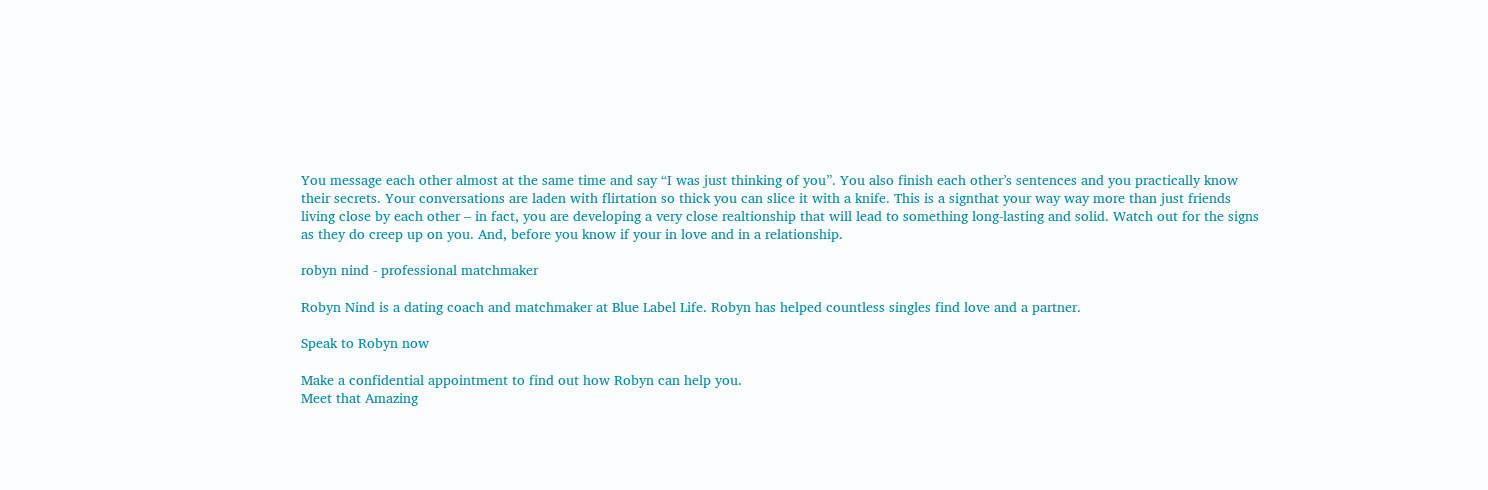You message each other almost at the same time and say “I was just thinking of you”. You also finish each other’s sentences and you practically know their secrets. Your conversations are laden with flirtation so thick you can slice it with a knife. This is a signthat your way way more than just friends living close by each other – in fact, you are developing a very close realtionship that will lead to something long-lasting and solid. Watch out for the signs as they do creep up on you. And, before you know if your in love and in a relationship.

robyn nind - professional matchmaker

Robyn Nind is a dating coach and matchmaker at Blue Label Life. Robyn has helped countless singles find love and a partner.

Speak to Robyn now

Make a confidential appointment to find out how Robyn can help you.
Meet that Amazing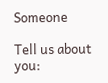Someone

Tell us about you: